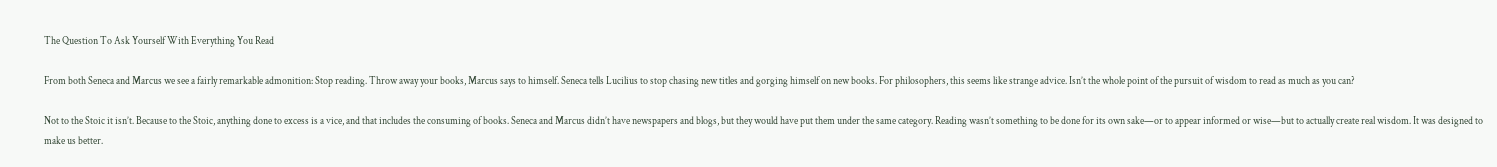The Question To Ask Yourself With Everything You Read

From both Seneca and Marcus we see a fairly remarkable admonition: Stop reading. Throw away your books, Marcus says to himself. Seneca tells Lucilius to stop chasing new titles and gorging himself on new books. For philosophers, this seems like strange advice. Isn’t the whole point of the pursuit of wisdom to read as much as you can?

Not to the Stoic it isn’t. Because to the Stoic, anything done to excess is a vice, and that includes the consuming of books. Seneca and Marcus didn’t have newspapers and blogs, but they would have put them under the same category. Reading wasn’t something to be done for its own sake—or to appear informed or wise—but to actually create real wisdom. It was designed to make us better.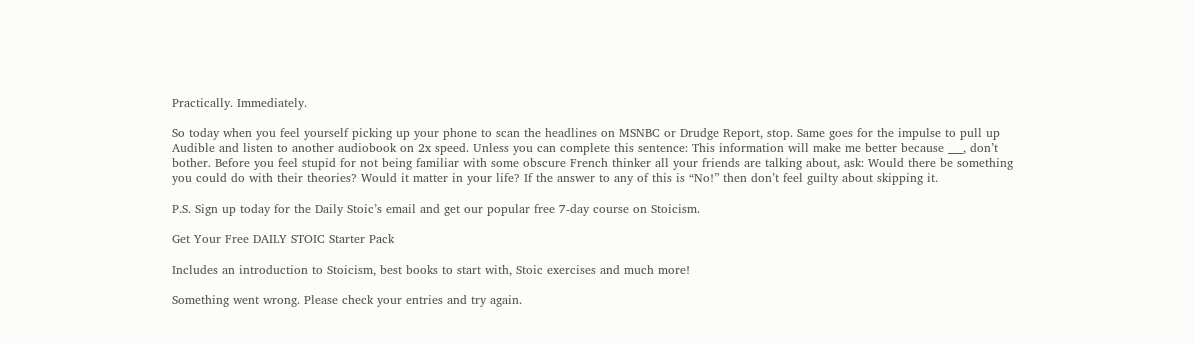Practically. Immediately.

So today when you feel yourself picking up your phone to scan the headlines on MSNBC or Drudge Report, stop. Same goes for the impulse to pull up Audible and listen to another audiobook on 2x speed. Unless you can complete this sentence: This information will make me better because ___, don’t bother. Before you feel stupid for not being familiar with some obscure French thinker all your friends are talking about, ask: Would there be something you could do with their theories? Would it matter in your life? If the answer to any of this is “No!” then don’t feel guilty about skipping it.

P.S. Sign up today for the Daily Stoic’s email and get our popular free 7-day course on Stoicism.

Get Your Free DAILY STOIC Starter Pack

Includes an introduction to Stoicism, best books to start with, Stoic exercises and much more!

Something went wrong. Please check your entries and try again.